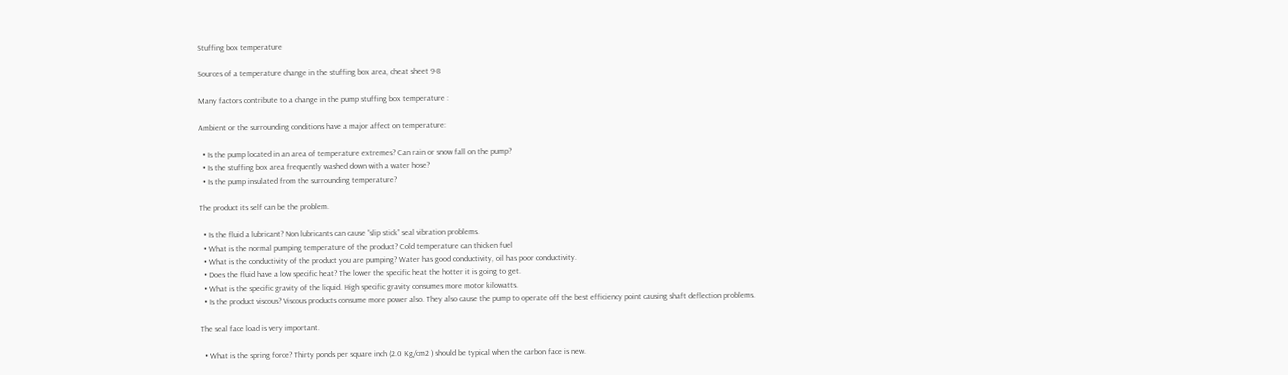Stuffing box temperature

Sources of a temperature change in the stuffing box area, cheat sheet 9-8

Many factors contribute to a change in the pump stuffing box temperature :

Ambient or the surrounding conditions have a major affect on temperature:

  • Is the pump located in an area of temperature extremes? Can rain or snow fall on the pump?
  • Is the stuffing box area frequently washed down with a water hose?
  • Is the pump insulated from the surrounding temperature?

The product its self can be the problem.

  • Is the fluid a lubricant? Non lubricants can cause “slip stick” seal vibration problems.
  • What is the normal pumping temperature of the product? Cold temperature can thicken fuel
  • What is the conductivity of the product you are pumping? Water has good conductivity, oil has poor conductivity.
  • Does the fluid have a low specific heat? The lower the specific heat the hotter it is going to get.
  • What is the specific gravity of the liquid. High specific gravity consumes more motor kilowatts.
  • Is the product viscous? Viscous products consume more power also. They also cause the pump to operate off the best efficiency point causing shaft deflection problems.

The seal face load is very important.

  • What is the spring force? Thirty ponds per square inch (2.0 Kg/cm2 ) should be typical when the carbon face is new.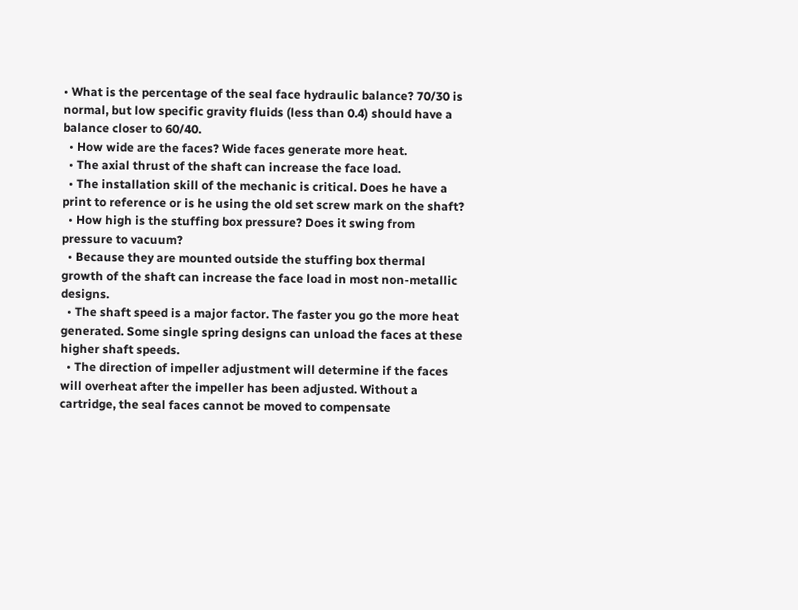• What is the percentage of the seal face hydraulic balance? 70/30 is normal, but low specific gravity fluids (less than 0.4) should have a balance closer to 60/40.
  • How wide are the faces? Wide faces generate more heat.
  • The axial thrust of the shaft can increase the face load.
  • The installation skill of the mechanic is critical. Does he have a print to reference or is he using the old set screw mark on the shaft?
  • How high is the stuffing box pressure? Does it swing from pressure to vacuum?
  • Because they are mounted outside the stuffing box thermal growth of the shaft can increase the face load in most non-metallic designs.
  • The shaft speed is a major factor. The faster you go the more heat generated. Some single spring designs can unload the faces at these higher shaft speeds.
  • The direction of impeller adjustment will determine if the faces will overheat after the impeller has been adjusted. Without a cartridge, the seal faces cannot be moved to compensate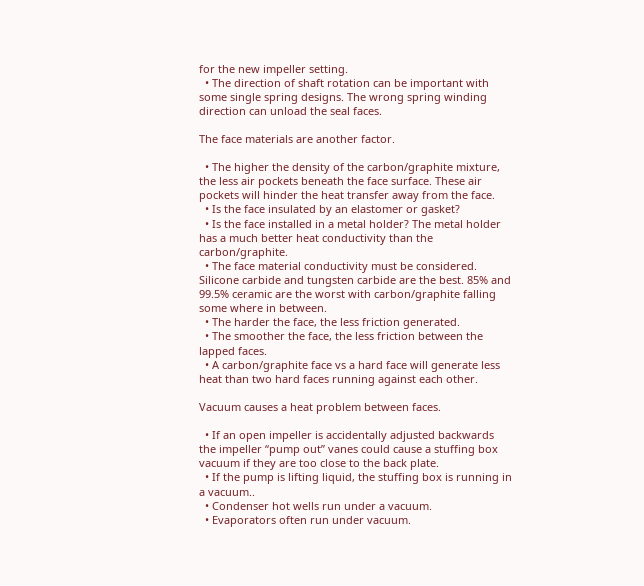for the new impeller setting.
  • The direction of shaft rotation can be important with some single spring designs. The wrong spring winding direction can unload the seal faces.

The face materials are another factor.

  • The higher the density of the carbon/graphite mixture, the less air pockets beneath the face surface. These air pockets will hinder the heat transfer away from the face.
  • Is the face insulated by an elastomer or gasket?
  • Is the face installed in a metal holder? The metal holder has a much better heat conductivity than the carbon/graphite.
  • The face material conductivity must be considered. Silicone carbide and tungsten carbide are the best. 85% and 99.5% ceramic are the worst with carbon/graphite falling some where in between.
  • The harder the face, the less friction generated.
  • The smoother the face, the less friction between the lapped faces.
  • A carbon/graphite face vs a hard face will generate less heat than two hard faces running against each other.

Vacuum causes a heat problem between faces.

  • If an open impeller is accidentally adjusted backwards the impeller “pump out” vanes could cause a stuffing box vacuum if they are too close to the back plate.
  • If the pump is lifting liquid, the stuffing box is running in a vacuum..
  • Condenser hot wells run under a vacuum.
  • Evaporators often run under vacuum.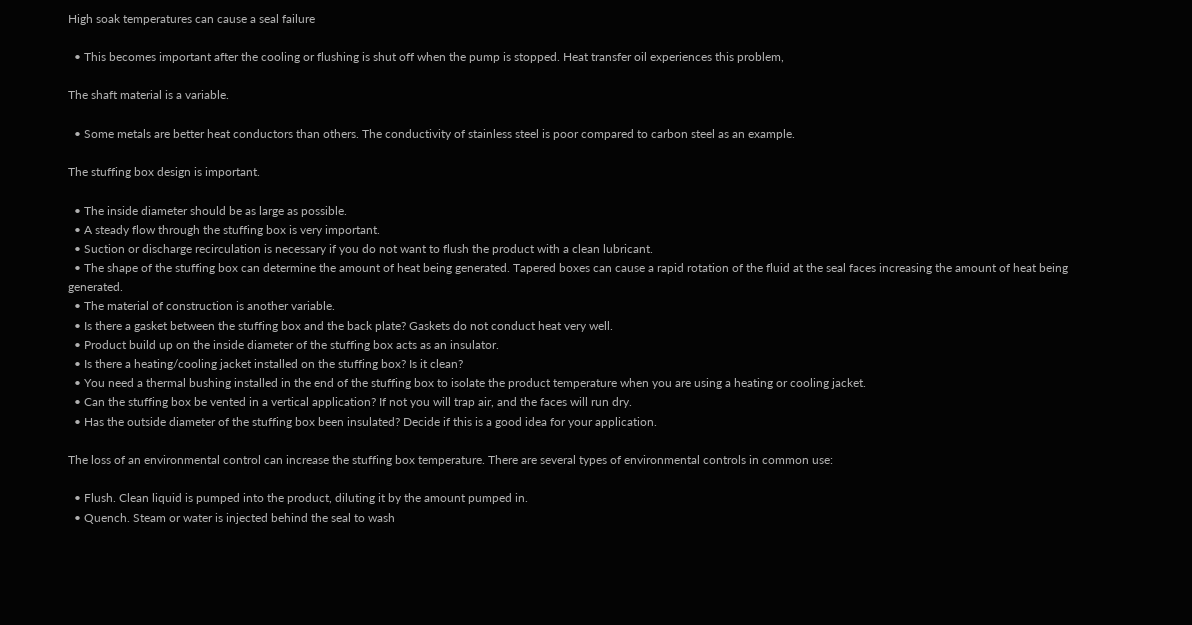High soak temperatures can cause a seal failure

  • This becomes important after the cooling or flushing is shut off when the pump is stopped. Heat transfer oil experiences this problem,

The shaft material is a variable.

  • Some metals are better heat conductors than others. The conductivity of stainless steel is poor compared to carbon steel as an example.

The stuffing box design is important.

  • The inside diameter should be as large as possible.
  • A steady flow through the stuffing box is very important.
  • Suction or discharge recirculation is necessary if you do not want to flush the product with a clean lubricant.
  • The shape of the stuffing box can determine the amount of heat being generated. Tapered boxes can cause a rapid rotation of the fluid at the seal faces increasing the amount of heat being generated.
  • The material of construction is another variable.
  • Is there a gasket between the stuffing box and the back plate? Gaskets do not conduct heat very well.
  • Product build up on the inside diameter of the stuffing box acts as an insulator.
  • Is there a heating/cooling jacket installed on the stuffing box? Is it clean?
  • You need a thermal bushing installed in the end of the stuffing box to isolate the product temperature when you are using a heating or cooling jacket.
  • Can the stuffing box be vented in a vertical application? If not you will trap air, and the faces will run dry.
  • Has the outside diameter of the stuffing box been insulated? Decide if this is a good idea for your application.

The loss of an environmental control can increase the stuffing box temperature. There are several types of environmental controls in common use:

  • Flush. Clean liquid is pumped into the product, diluting it by the amount pumped in.
  • Quench. Steam or water is injected behind the seal to wash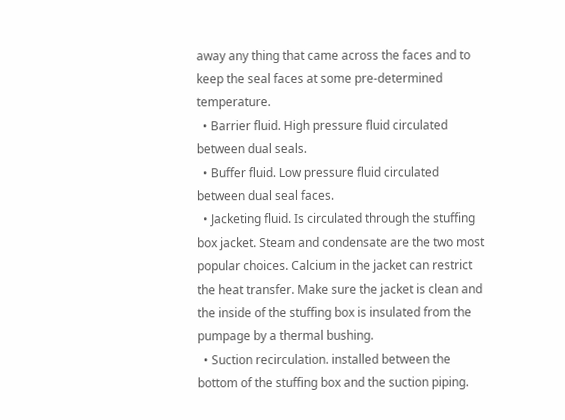away any thing that came across the faces and to keep the seal faces at some pre-determined temperature.
  • Barrier fluid. High pressure fluid circulated between dual seals.
  • Buffer fluid. Low pressure fluid circulated between dual seal faces.
  • Jacketing fluid. Is circulated through the stuffing box jacket. Steam and condensate are the two most popular choices. Calcium in the jacket can restrict the heat transfer. Make sure the jacket is clean and the inside of the stuffing box is insulated from the pumpage by a thermal bushing.
  • Suction recirculation. installed between the bottom of the stuffing box and the suction piping.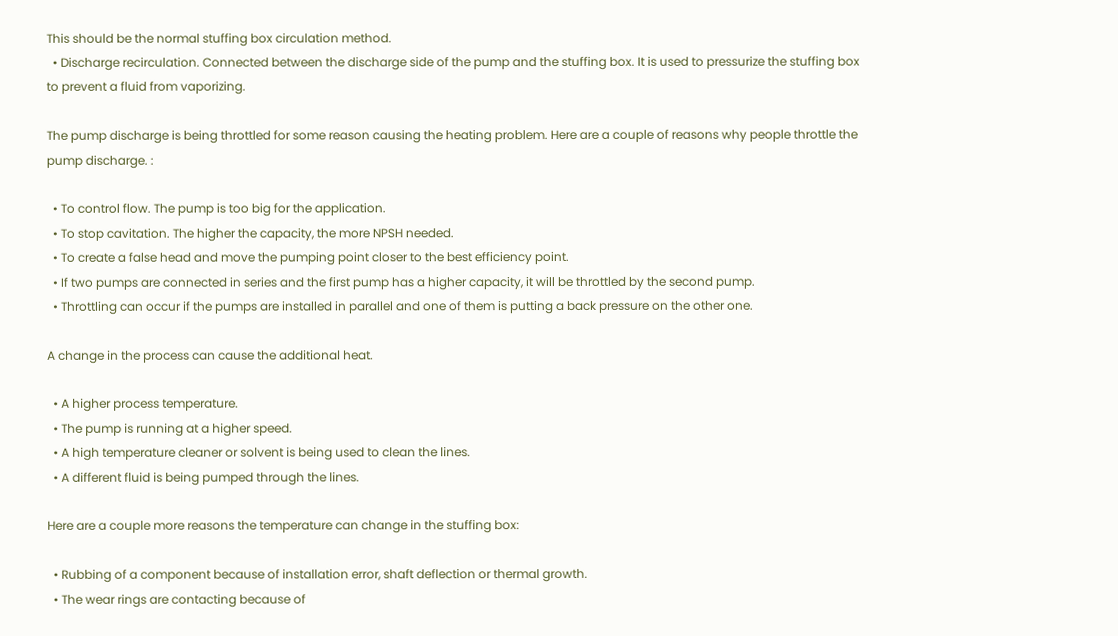This should be the normal stuffing box circulation method.
  • Discharge recirculation. Connected between the discharge side of the pump and the stuffing box. It is used to pressurize the stuffing box to prevent a fluid from vaporizing.

The pump discharge is being throttled for some reason causing the heating problem. Here are a couple of reasons why people throttle the pump discharge. :

  • To control flow. The pump is too big for the application.
  • To stop cavitation. The higher the capacity, the more NPSH needed.
  • To create a false head and move the pumping point closer to the best efficiency point.
  • If two pumps are connected in series and the first pump has a higher capacity, it will be throttled by the second pump.
  • Throttling can occur if the pumps are installed in parallel and one of them is putting a back pressure on the other one.

A change in the process can cause the additional heat.

  • A higher process temperature.
  • The pump is running at a higher speed.
  • A high temperature cleaner or solvent is being used to clean the lines.
  • A different fluid is being pumped through the lines.

Here are a couple more reasons the temperature can change in the stuffing box:

  • Rubbing of a component because of installation error, shaft deflection or thermal growth.
  • The wear rings are contacting because of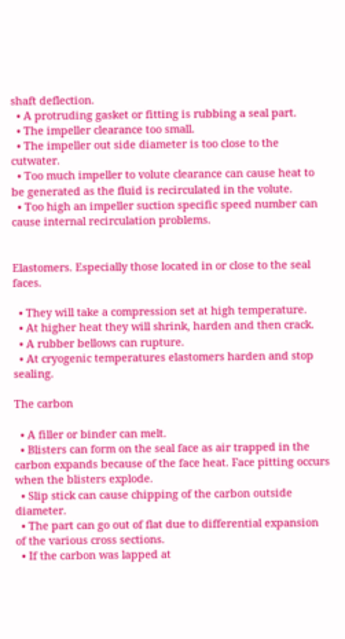shaft deflection.
  • A protruding gasket or fitting is rubbing a seal part.
  • The impeller clearance too small.
  • The impeller out side diameter is too close to the cutwater.
  • Too much impeller to volute clearance can cause heat to be generated as the fluid is recirculated in the volute.
  • Too high an impeller suction specific speed number can cause internal recirculation problems.


Elastomers. Especially those located in or close to the seal faces.

  • They will take a compression set at high temperature.
  • At higher heat they will shrink, harden and then crack.
  • A rubber bellows can rupture.
  • At cryogenic temperatures elastomers harden and stop sealing.

The carbon

  • A filler or binder can melt.
  • Blisters can form on the seal face as air trapped in the carbon expands because of the face heat. Face pitting occurs when the blisters explode.
  • Slip stick can cause chipping of the carbon outside diameter.
  • The part can go out of flat due to differential expansion of the various cross sections.
  • If the carbon was lapped at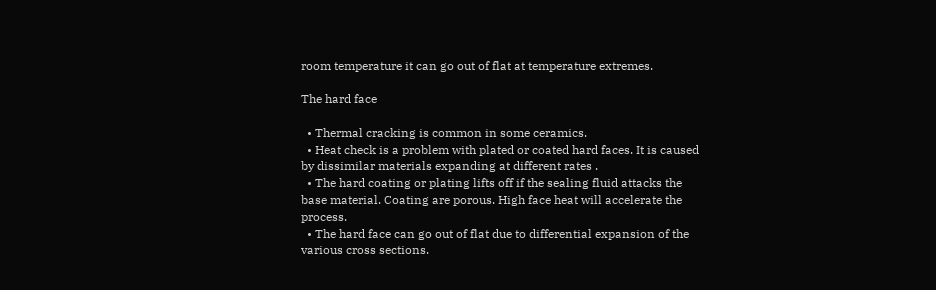room temperature it can go out of flat at temperature extremes.

The hard face

  • Thermal cracking is common in some ceramics.
  • Heat check is a problem with plated or coated hard faces. It is caused by dissimilar materials expanding at different rates .
  • The hard coating or plating lifts off if the sealing fluid attacks the base material. Coating are porous. High face heat will accelerate the process.
  • The hard face can go out of flat due to differential expansion of the various cross sections.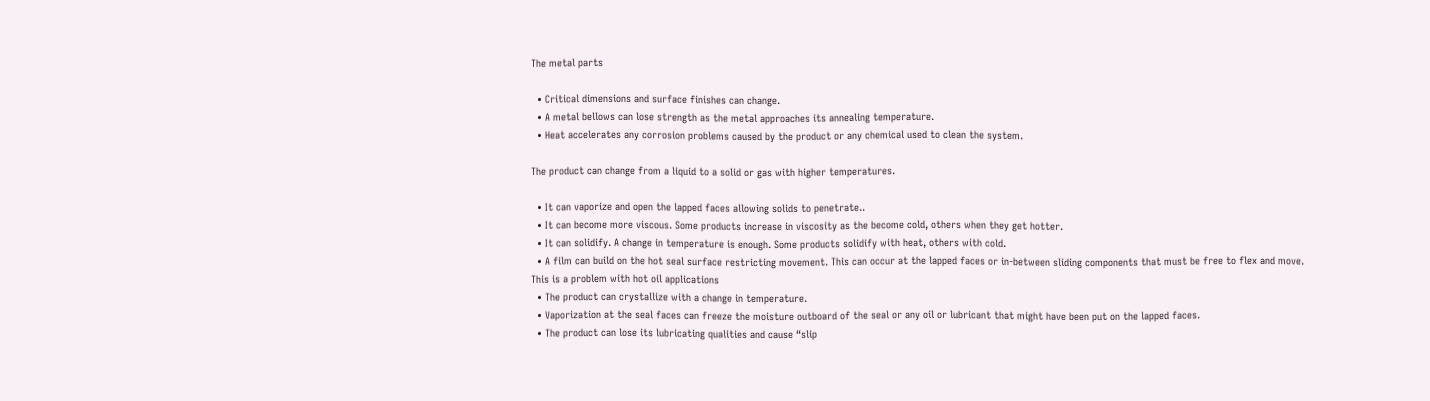The metal parts

  • Critical dimensions and surface finishes can change.
  • A metal bellows can lose strength as the metal approaches its annealing temperature.
  • Heat accelerates any corrosion problems caused by the product or any chemical used to clean the system.

The product can change from a liquid to a solid or gas with higher temperatures.

  • It can vaporize and open the lapped faces allowing solids to penetrate..
  • It can become more viscous. Some products increase in viscosity as the become cold, others when they get hotter.
  • It can solidify. A change in temperature is enough. Some products solidify with heat, others with cold.
  • A film can build on the hot seal surface restricting movement. This can occur at the lapped faces or in-between sliding components that must be free to flex and move. This is a problem with hot oil applications
  • The product can crystallize with a change in temperature.
  • Vaporization at the seal faces can freeze the moisture outboard of the seal or any oil or lubricant that might have been put on the lapped faces.
  • The product can lose its lubricating qualities and cause “slip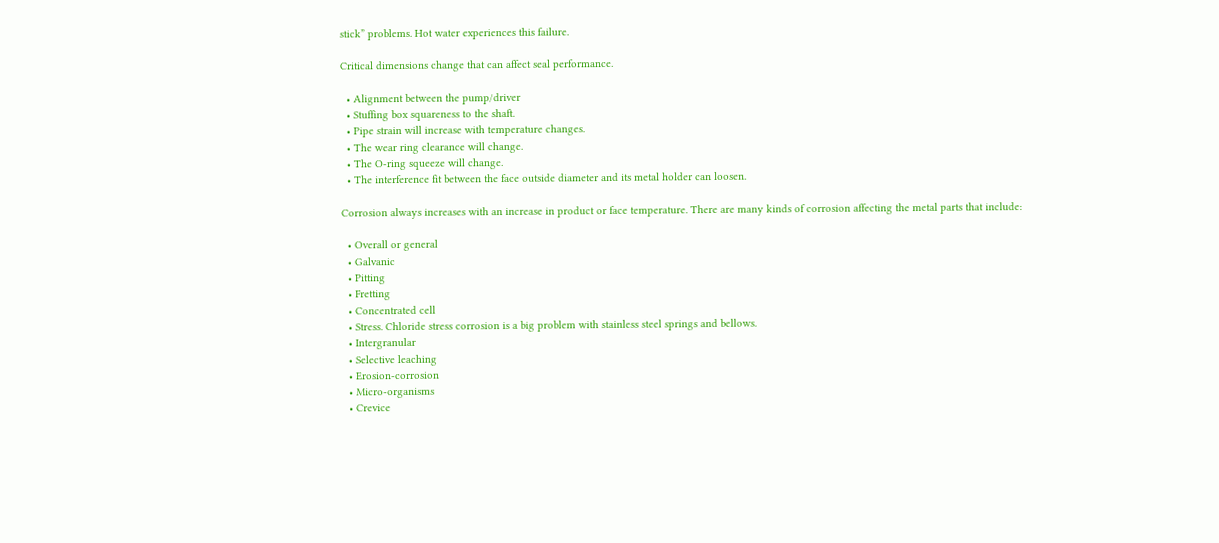stick” problems. Hot water experiences this failure.

Critical dimensions change that can affect seal performance.

  • Alignment between the pump/driver
  • Stuffing box squareness to the shaft.
  • Pipe strain will increase with temperature changes.
  • The wear ring clearance will change.
  • The O-ring squeeze will change.
  • The interference fit between the face outside diameter and its metal holder can loosen.

Corrosion always increases with an increase in product or face temperature. There are many kinds of corrosion affecting the metal parts that include:

  • Overall or general
  • Galvanic
  • Pitting
  • Fretting
  • Concentrated cell
  • Stress. Chloride stress corrosion is a big problem with stainless steel springs and bellows.
  • Intergranular
  • Selective leaching
  • Erosion-corrosion
  • Micro-organisms
  • Crevice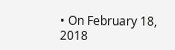• On February 18, 2018